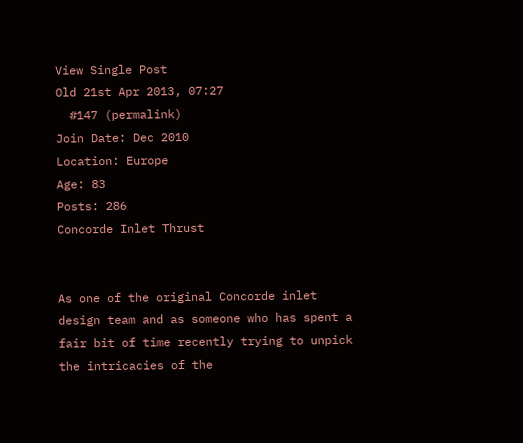View Single Post
Old 21st Apr 2013, 07:27
  #147 (permalink)
Join Date: Dec 2010
Location: Europe
Age: 83
Posts: 286
Concorde Inlet Thrust


As one of the original Concorde inlet design team and as someone who has spent a fair bit of time recently trying to unpick the intricacies of the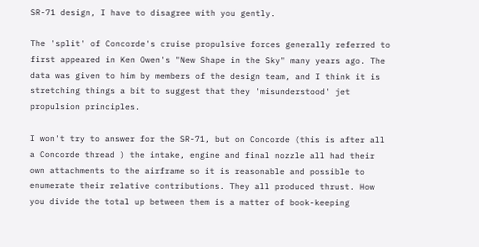SR-71 design, I have to disagree with you gently.

The 'split' of Concorde's cruise propulsive forces generally referred to first appeared in Ken Owen's "New Shape in the Sky" many years ago. The data was given to him by members of the design team, and I think it is stretching things a bit to suggest that they 'misunderstood' jet propulsion principles.

I won't try to answer for the SR-71, but on Concorde (this is after all a Concorde thread ) the intake, engine and final nozzle all had their own attachments to the airframe so it is reasonable and possible to enumerate their relative contributions. They all produced thrust. How you divide the total up between them is a matter of book-keeping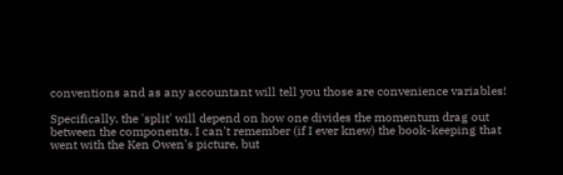conventions and as any accountant will tell you those are convenience variables!

Specifically, the 'split' will depend on how one divides the momentum drag out between the components. I can't remember (if I ever knew) the book-keeping that went with the Ken Owen's picture, but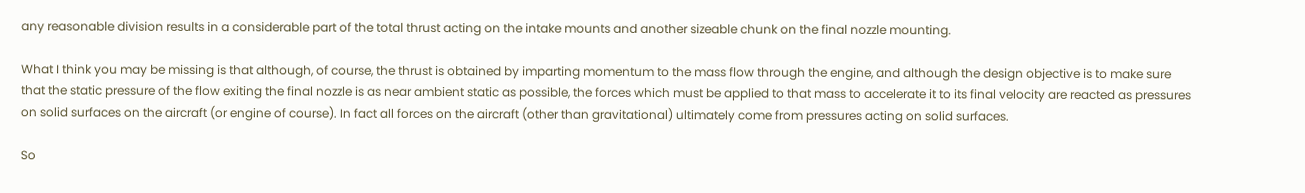any reasonable division results in a considerable part of the total thrust acting on the intake mounts and another sizeable chunk on the final nozzle mounting.

What I think you may be missing is that although, of course, the thrust is obtained by imparting momentum to the mass flow through the engine, and although the design objective is to make sure that the static pressure of the flow exiting the final nozzle is as near ambient static as possible, the forces which must be applied to that mass to accelerate it to its final velocity are reacted as pressures on solid surfaces on the aircraft (or engine of course). In fact all forces on the aircraft (other than gravitational) ultimately come from pressures acting on solid surfaces.

So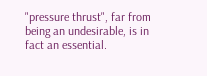"pressure thrust", far from being an undesirable, is in fact an essential.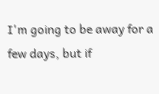I'm going to be away for a few days, but if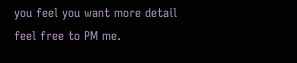you feel you want more detail feel free to PM me.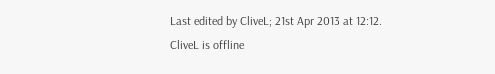Last edited by CliveL; 21st Apr 2013 at 12:12.
CliveL is offline